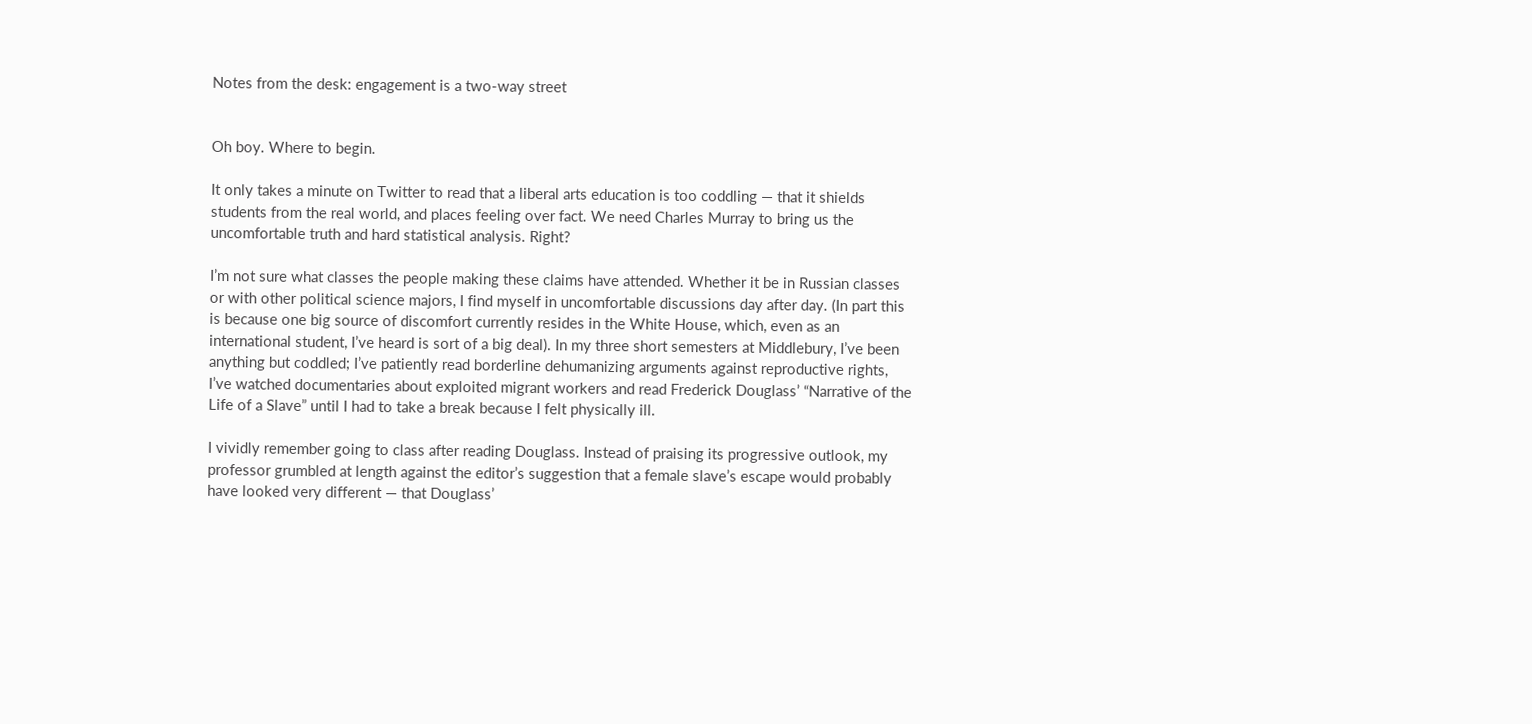Notes from the desk: engagement is a two-way street


Oh boy. Where to begin.

It only takes a minute on Twitter to read that a liberal arts education is too coddling — that it shields students from the real world, and places feeling over fact. We need Charles Murray to bring us the uncomfortable truth and hard statistical analysis. Right?

I’m not sure what classes the people making these claims have attended. Whether it be in Russian classes or with other political science majors, I find myself in uncomfortable discussions day after day. (In part this is because one big source of discomfort currently resides in the White House, which, even as an international student, I’ve heard is sort of a big deal). In my three short semesters at Middlebury, I’ve been anything but coddled; I’ve patiently read borderline dehumanizing arguments against reproductive rights, I’ve watched documentaries about exploited migrant workers and read Frederick Douglass’ “Narrative of the Life of a Slave” until I had to take a break because I felt physically ill.

I vividly remember going to class after reading Douglass. Instead of praising its progressive outlook, my professor grumbled at length against the editor’s suggestion that a female slave’s escape would probably have looked very different — that Douglass’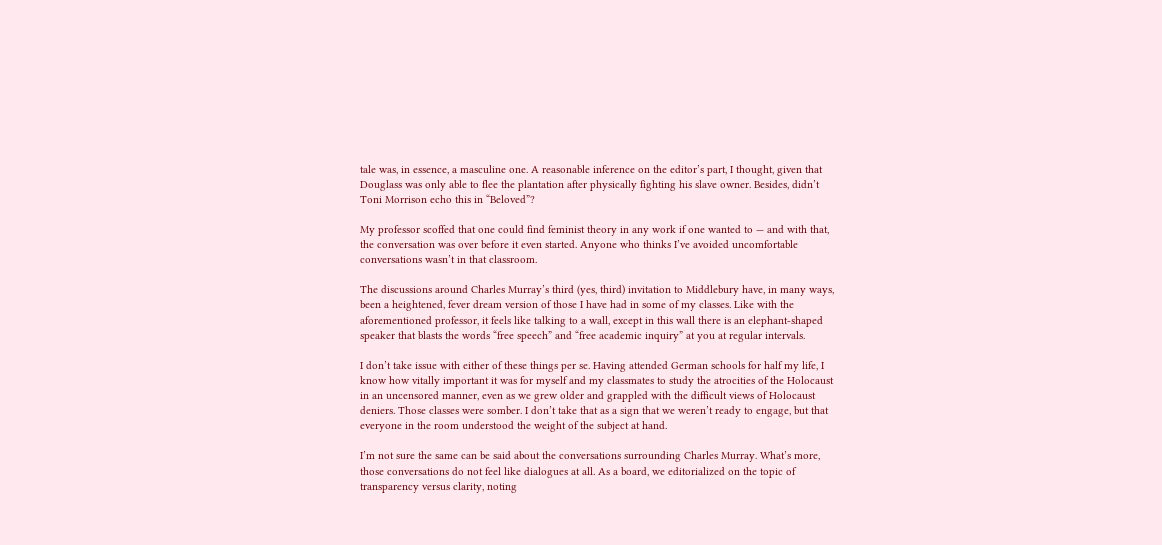tale was, in essence, a masculine one. A reasonable inference on the editor’s part, I thought, given that Douglass was only able to flee the plantation after physically fighting his slave owner. Besides, didn’t Toni Morrison echo this in “Beloved”?

My professor scoffed that one could find feminist theory in any work if one wanted to — and with that, the conversation was over before it even started. Anyone who thinks I’ve avoided uncomfortable conversations wasn’t in that classroom.

The discussions around Charles Murray’s third (yes, third) invitation to Middlebury have, in many ways, been a heightened, fever dream version of those I have had in some of my classes. Like with the aforementioned professor, it feels like talking to a wall, except in this wall there is an elephant-shaped speaker that blasts the words “free speech” and “free academic inquiry” at you at regular intervals.

I don’t take issue with either of these things per se. Having attended German schools for half my life, I know how vitally important it was for myself and my classmates to study the atrocities of the Holocaust in an uncensored manner, even as we grew older and grappled with the difficult views of Holocaust deniers. Those classes were somber. I don’t take that as a sign that we weren’t ready to engage, but that everyone in the room understood the weight of the subject at hand.

I’m not sure the same can be said about the conversations surrounding Charles Murray. What’s more, those conversations do not feel like dialogues at all. As a board, we editorialized on the topic of transparency versus clarity, noting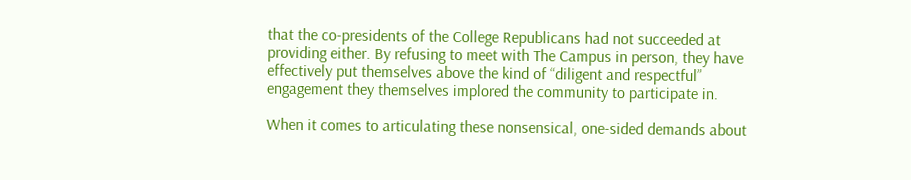that the co-presidents of the College Republicans had not succeeded at providing either. By refusing to meet with The Campus in person, they have effectively put themselves above the kind of “diligent and respectful” engagement they themselves implored the community to participate in.

When it comes to articulating these nonsensical, one-sided demands about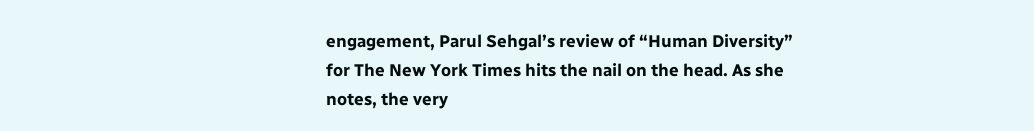engagement, Parul Sehgal’s review of “Human Diversity” for The New York Times hits the nail on the head. As she notes, the very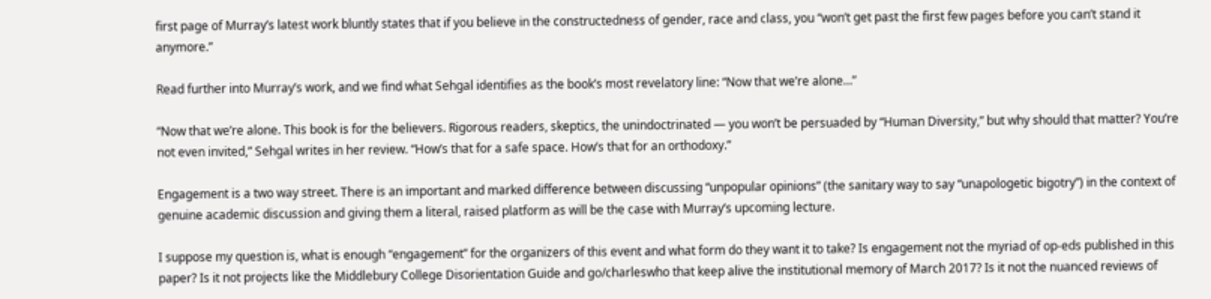first page of Murray’s latest work bluntly states that if you believe in the constructedness of gender, race and class, you “won’t get past the first few pages before you can’t stand it anymore.”

Read further into Murray’s work, and we find what Sehgal identifies as the book’s most revelatory line: “Now that we’re alone…”

“Now that we’re alone. This book is for the believers. Rigorous readers, skeptics, the unindoctrinated — you won’t be persuaded by “Human Diversity,” but why should that matter? You’re not even invited,” Sehgal writes in her review. “How’s that for a safe space. How’s that for an orthodoxy.”

Engagement is a two way street. There is an important and marked difference between discussing “unpopular opinions” (the sanitary way to say “unapologetic bigotry”) in the context of genuine academic discussion and giving them a literal, raised platform as will be the case with Murray’s upcoming lecture.

I suppose my question is, what is enough “engagement” for the organizers of this event and what form do they want it to take? Is engagement not the myriad of op-eds published in this paper? Is it not projects like the Middlebury College Disorientation Guide and go/charleswho that keep alive the institutional memory of March 2017? Is it not the nuanced reviews of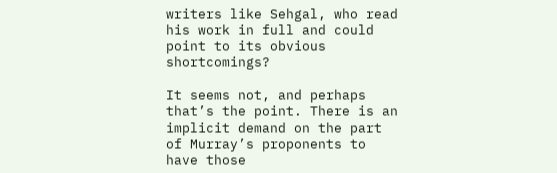writers like Sehgal, who read his work in full and could point to its obvious shortcomings?

It seems not, and perhaps that’s the point. There is an implicit demand on the part of Murray’s proponents to have those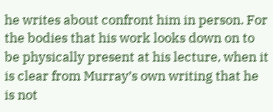he writes about confront him in person. For the bodies that his work looks down on to be physically present at his lecture, when it is clear from Murray’s own writing that he is not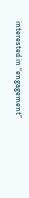interested in “engagement”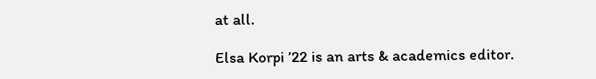at all.

Elsa Korpi ’22 is an arts & academics editor.